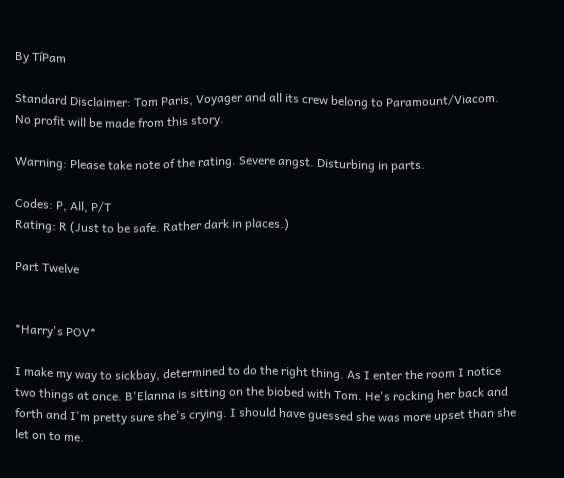By TíPam

Standard Disclaimer: Tom Paris, Voyager and all its crew belong to Paramount/Viacom.
No profit will be made from this story.

Warning: Please take note of the rating. Severe angst. Disturbing in parts.

Codes: P, All, P/T
Rating: R (Just to be safe. Rather dark in places.)

Part Twelve


*Harry's POV*

I make my way to sickbay, determined to do the right thing. As I enter the room I notice two things at once. B'Elanna is sitting on the biobed with Tom. He's rocking her back and forth and I'm pretty sure she's crying. I should have guessed she was more upset than she let on to me.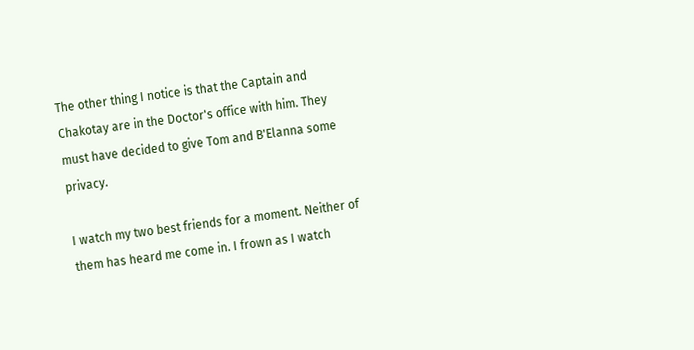The other thing I notice is that the Captain and Chakotay are in the Doctor's office with him. They must have decided to give Tom and B'Elanna some privacy.

I watch my two best friends for a moment. Neither of them has heard me come in. I frown as I watch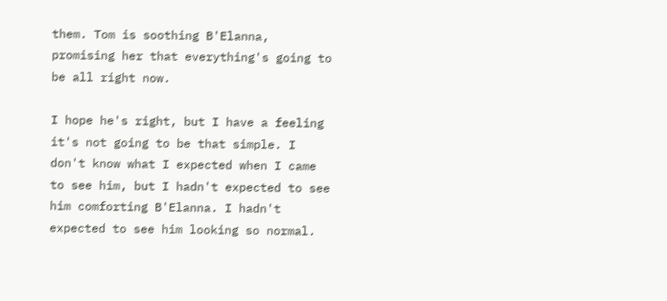them. Tom is soothing B'Elanna, promising her that everything's going to be all right now.

I hope he's right, but I have a feeling it's not going to be that simple. I don't know what I expected when I came to see him, but I hadn't expected to see him comforting B'Elanna. I hadn't expected to see him looking so normal.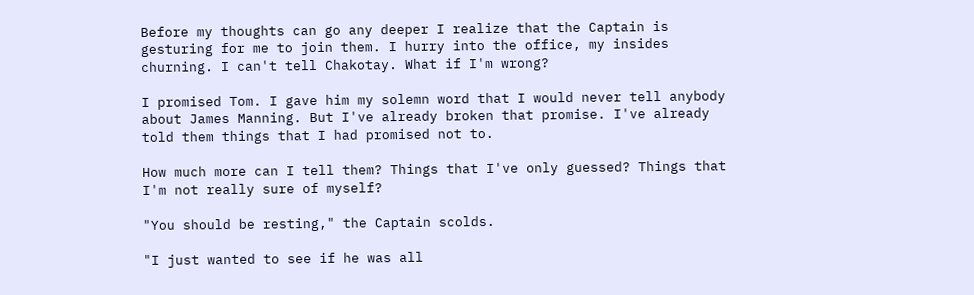Before my thoughts can go any deeper I realize that the Captain is gesturing for me to join them. I hurry into the office, my insides churning. I can't tell Chakotay. What if I'm wrong?

I promised Tom. I gave him my solemn word that I would never tell anybody about James Manning. But I've already broken that promise. I've already told them things that I had promised not to.

How much more can I tell them? Things that I've only guessed? Things that I'm not really sure of myself?

"You should be resting," the Captain scolds.

"I just wanted to see if he was all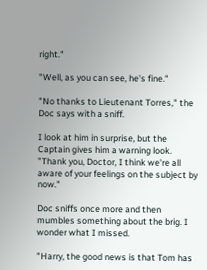right."

"Well, as you can see, he's fine."

"No thanks to Lieutenant Torres," the Doc says with a sniff.

I look at him in surprise, but the Captain gives him a warning look. "Thank you, Doctor, I think we're all aware of your feelings on the subject by now."

Doc sniffs once more and then mumbles something about the brig. I wonder what I missed.

"Harry, the good news is that Tom has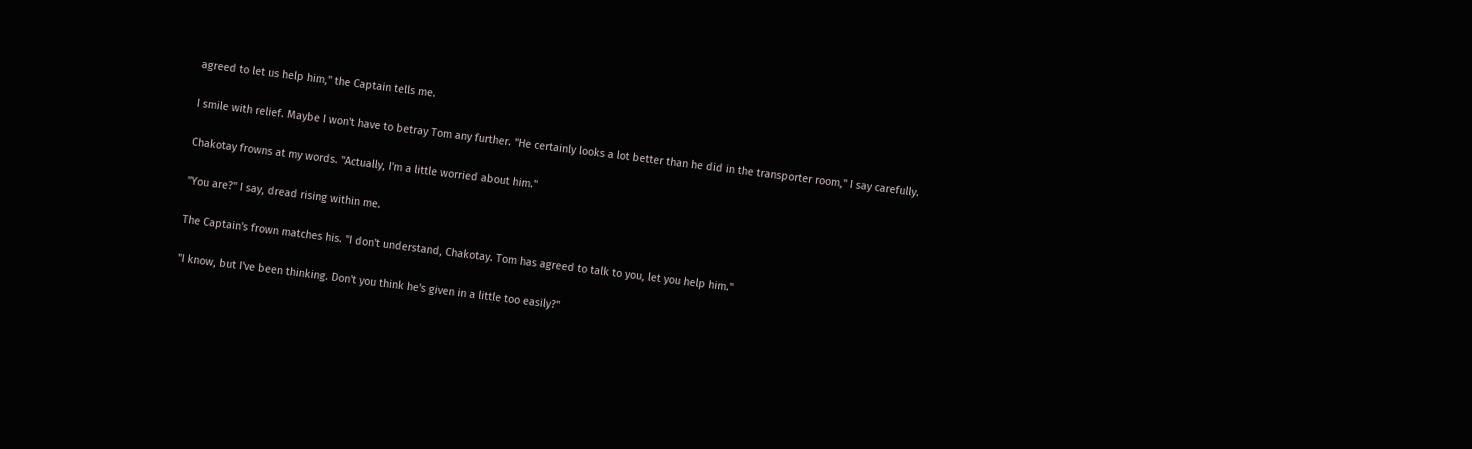agreed to let us help him," the Captain tells me.

I smile with relief. Maybe I won't have to betray Tom any further. "He certainly looks a lot better than he did in the transporter room," I say carefully.

Chakotay frowns at my words. "Actually, I'm a little worried about him."

"You are?" I say, dread rising within me.

The Captain's frown matches his. "I don't understand, Chakotay. Tom has agreed to talk to you, let you help him."

"I know, but I've been thinking. Don't you think he's given in a little too easily?"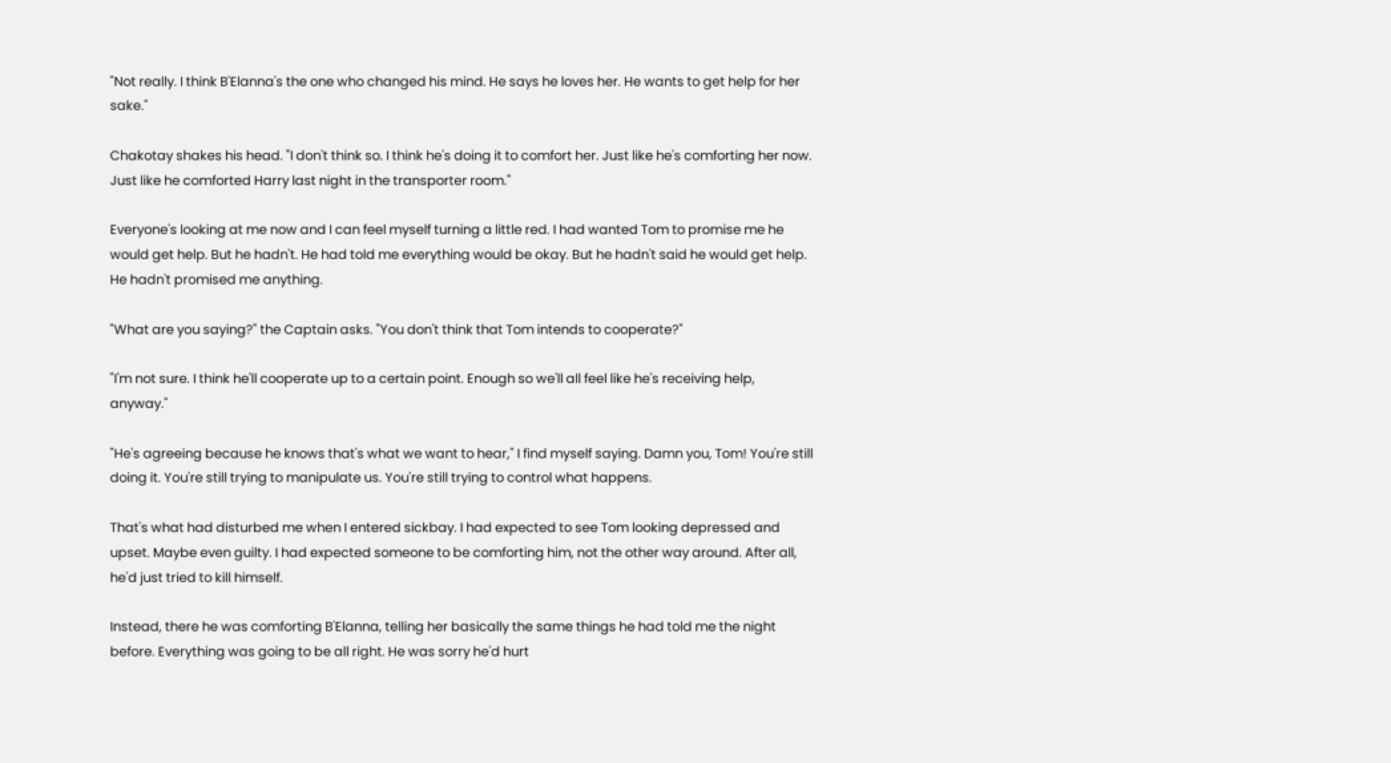"Not really. I think B'Elanna's the one who changed his mind. He says he loves her. He wants to get help for her sake."

Chakotay shakes his head. "I don't think so. I think he's doing it to comfort her. Just like he's comforting her now. Just like he comforted Harry last night in the transporter room."

Everyone's looking at me now and I can feel myself turning a little red. I had wanted Tom to promise me he would get help. But he hadn't. He had told me everything would be okay. But he hadn't said he would get help. He hadn't promised me anything.

"What are you saying?" the Captain asks. "You don't think that Tom intends to cooperate?"

"I'm not sure. I think he'll cooperate up to a certain point. Enough so we'll all feel like he's receiving help, anyway."

"He's agreeing because he knows that's what we want to hear," I find myself saying. Damn you, Tom! You're still doing it. You're still trying to manipulate us. You're still trying to control what happens.

That's what had disturbed me when I entered sickbay. I had expected to see Tom looking depressed and upset. Maybe even guilty. I had expected someone to be comforting him, not the other way around. After all, he'd just tried to kill himself.

Instead, there he was comforting B'Elanna, telling her basically the same things he had told me the night before. Everything was going to be all right. He was sorry he'd hurt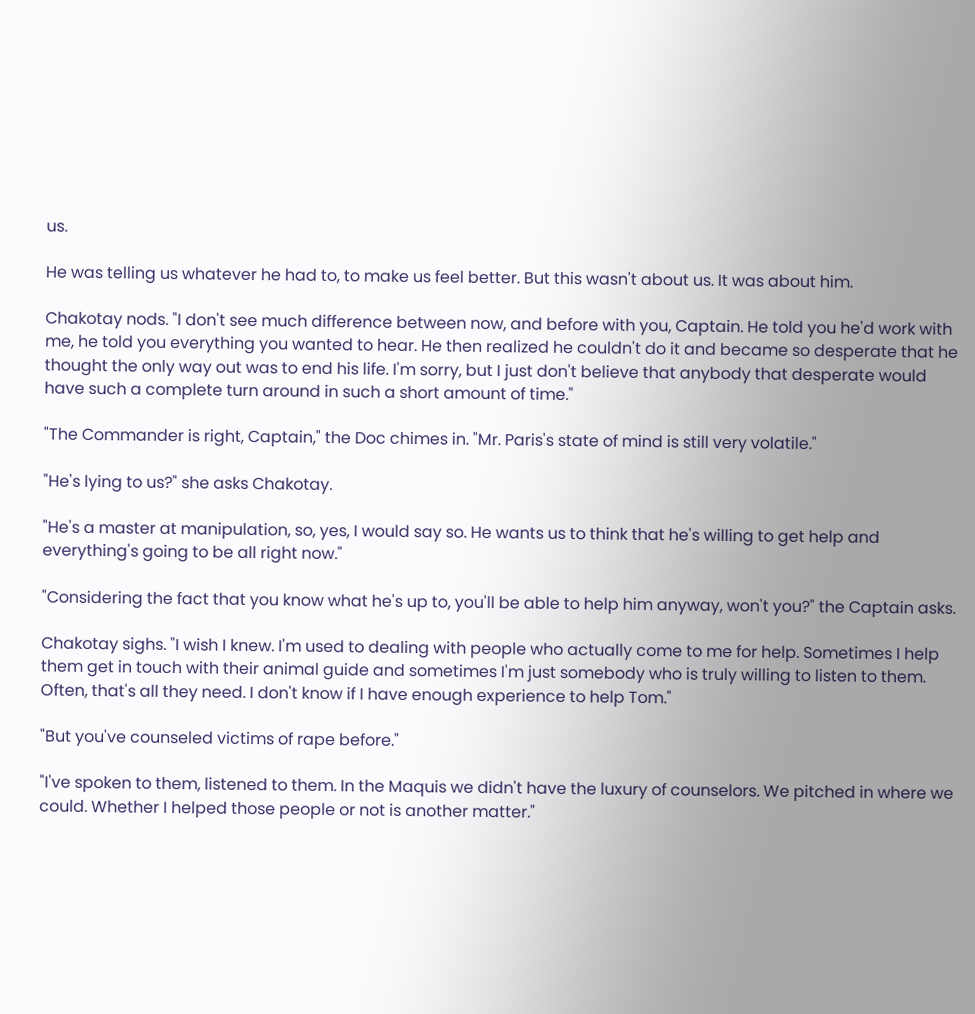us.

He was telling us whatever he had to, to make us feel better. But this wasn't about us. It was about him.

Chakotay nods. "I don't see much difference between now, and before with you, Captain. He told you he'd work with me, he told you everything you wanted to hear. He then realized he couldn't do it and became so desperate that he thought the only way out was to end his life. I'm sorry, but I just don't believe that anybody that desperate would have such a complete turn around in such a short amount of time."

"The Commander is right, Captain," the Doc chimes in. "Mr. Paris's state of mind is still very volatile."

"He's lying to us?" she asks Chakotay.

"He's a master at manipulation, so, yes, I would say so. He wants us to think that he's willing to get help and everything's going to be all right now."

"Considering the fact that you know what he's up to, you'll be able to help him anyway, won't you?" the Captain asks.

Chakotay sighs. "I wish I knew. I'm used to dealing with people who actually come to me for help. Sometimes I help them get in touch with their animal guide and sometimes I'm just somebody who is truly willing to listen to them. Often, that's all they need. I don't know if I have enough experience to help Tom."

"But you've counseled victims of rape before."

"I've spoken to them, listened to them. In the Maquis we didn't have the luxury of counselors. We pitched in where we could. Whether I helped those people or not is another matter."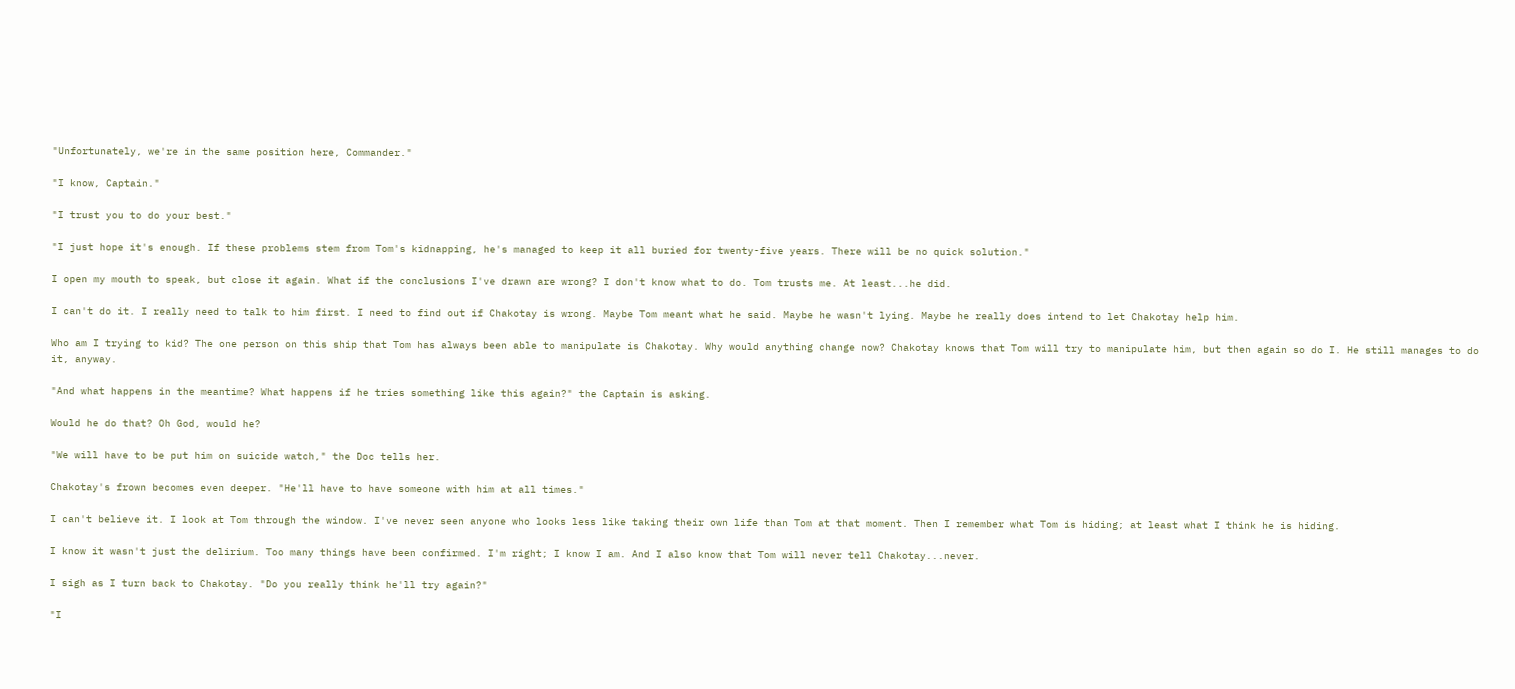"Unfortunately, we're in the same position here, Commander."

"I know, Captain."

"I trust you to do your best."

"I just hope it's enough. If these problems stem from Tom's kidnapping, he's managed to keep it all buried for twenty-five years. There will be no quick solution."

I open my mouth to speak, but close it again. What if the conclusions I've drawn are wrong? I don't know what to do. Tom trusts me. At least...he did.

I can't do it. I really need to talk to him first. I need to find out if Chakotay is wrong. Maybe Tom meant what he said. Maybe he wasn't lying. Maybe he really does intend to let Chakotay help him.

Who am I trying to kid? The one person on this ship that Tom has always been able to manipulate is Chakotay. Why would anything change now? Chakotay knows that Tom will try to manipulate him, but then again so do I. He still manages to do it, anyway.

"And what happens in the meantime? What happens if he tries something like this again?" the Captain is asking.

Would he do that? Oh God, would he?

"We will have to be put him on suicide watch," the Doc tells her.

Chakotay's frown becomes even deeper. "He'll have to have someone with him at all times."

I can't believe it. I look at Tom through the window. I've never seen anyone who looks less like taking their own life than Tom at that moment. Then I remember what Tom is hiding; at least what I think he is hiding.

I know it wasn't just the delirium. Too many things have been confirmed. I'm right; I know I am. And I also know that Tom will never tell Chakotay...never.

I sigh as I turn back to Chakotay. "Do you really think he'll try again?"

"I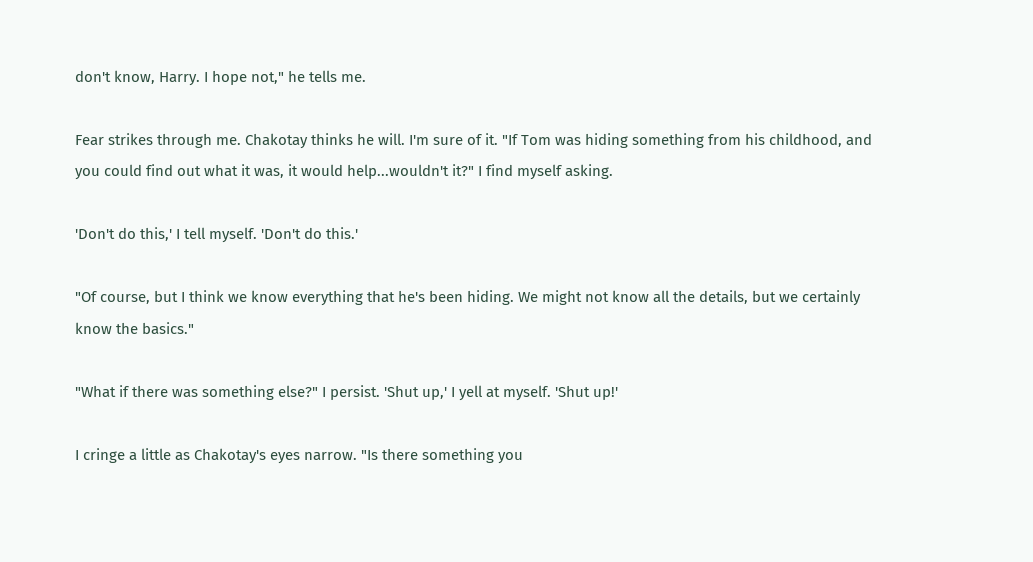don't know, Harry. I hope not," he tells me.

Fear strikes through me. Chakotay thinks he will. I'm sure of it. "If Tom was hiding something from his childhood, and you could find out what it was, it would help...wouldn't it?" I find myself asking.

'Don't do this,' I tell myself. 'Don't do this.'

"Of course, but I think we know everything that he's been hiding. We might not know all the details, but we certainly know the basics."

"What if there was something else?" I persist. 'Shut up,' I yell at myself. 'Shut up!'

I cringe a little as Chakotay's eyes narrow. "Is there something you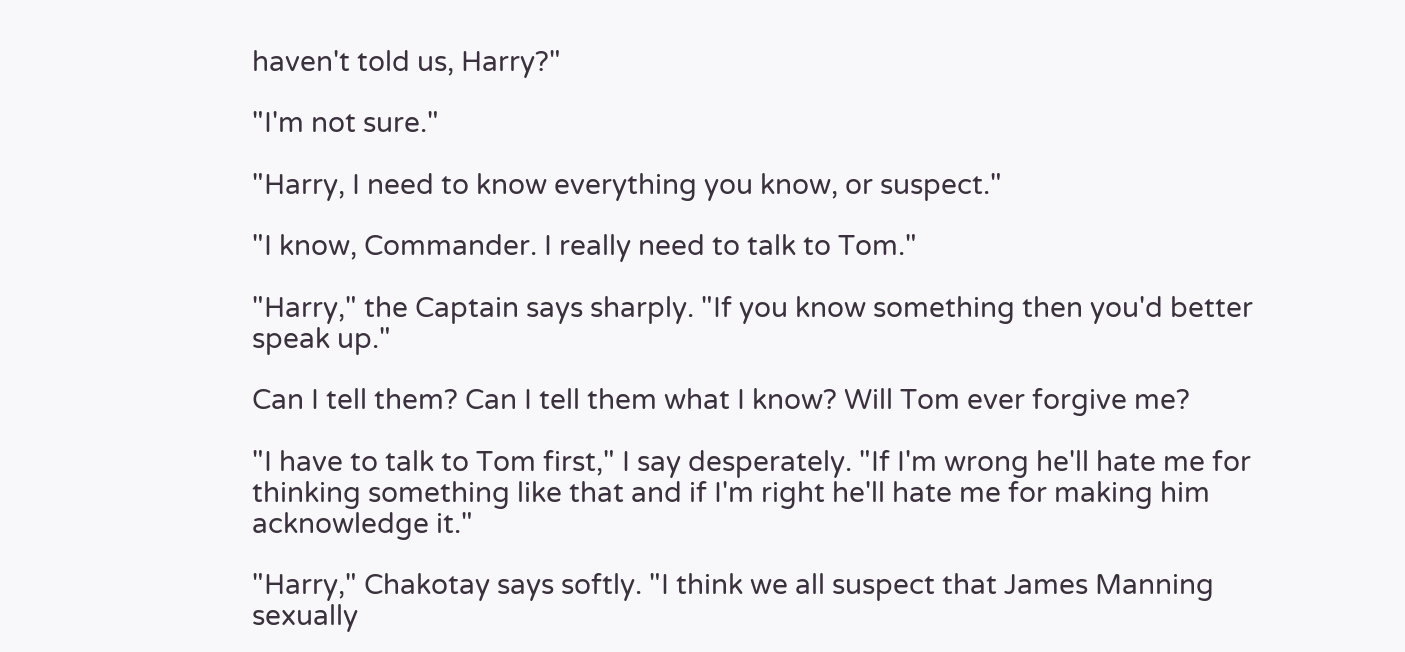haven't told us, Harry?"

"I'm not sure."

"Harry, I need to know everything you know, or suspect."

"I know, Commander. I really need to talk to Tom."

"Harry," the Captain says sharply. "If you know something then you'd better speak up."

Can I tell them? Can I tell them what I know? Will Tom ever forgive me?

"I have to talk to Tom first," I say desperately. "If I'm wrong he'll hate me for thinking something like that and if I'm right he'll hate me for making him acknowledge it."

"Harry," Chakotay says softly. "I think we all suspect that James Manning sexually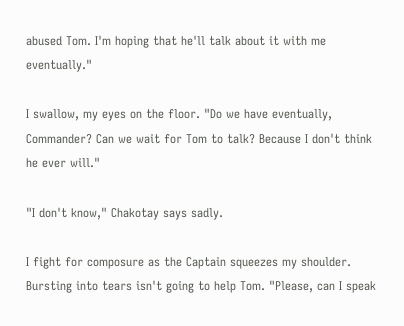abused Tom. I'm hoping that he'll talk about it with me eventually."

I swallow, my eyes on the floor. "Do we have eventually, Commander? Can we wait for Tom to talk? Because I don't think he ever will."

"I don't know," Chakotay says sadly.

I fight for composure as the Captain squeezes my shoulder. Bursting into tears isn't going to help Tom. "Please, can I speak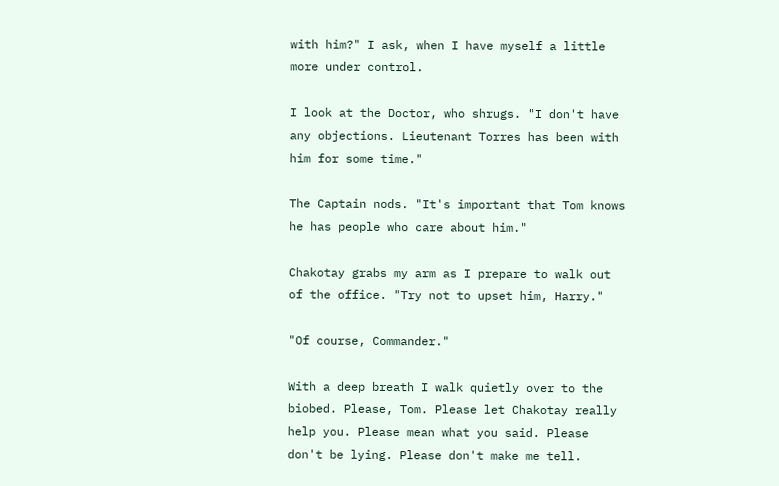with him?" I ask, when I have myself a little more under control.

I look at the Doctor, who shrugs. "I don't have any objections. Lieutenant Torres has been with him for some time."

The Captain nods. "It's important that Tom knows he has people who care about him."

Chakotay grabs my arm as I prepare to walk out of the office. "Try not to upset him, Harry."

"Of course, Commander."

With a deep breath I walk quietly over to the biobed. Please, Tom. Please let Chakotay really help you. Please mean what you said. Please don't be lying. Please don't make me tell.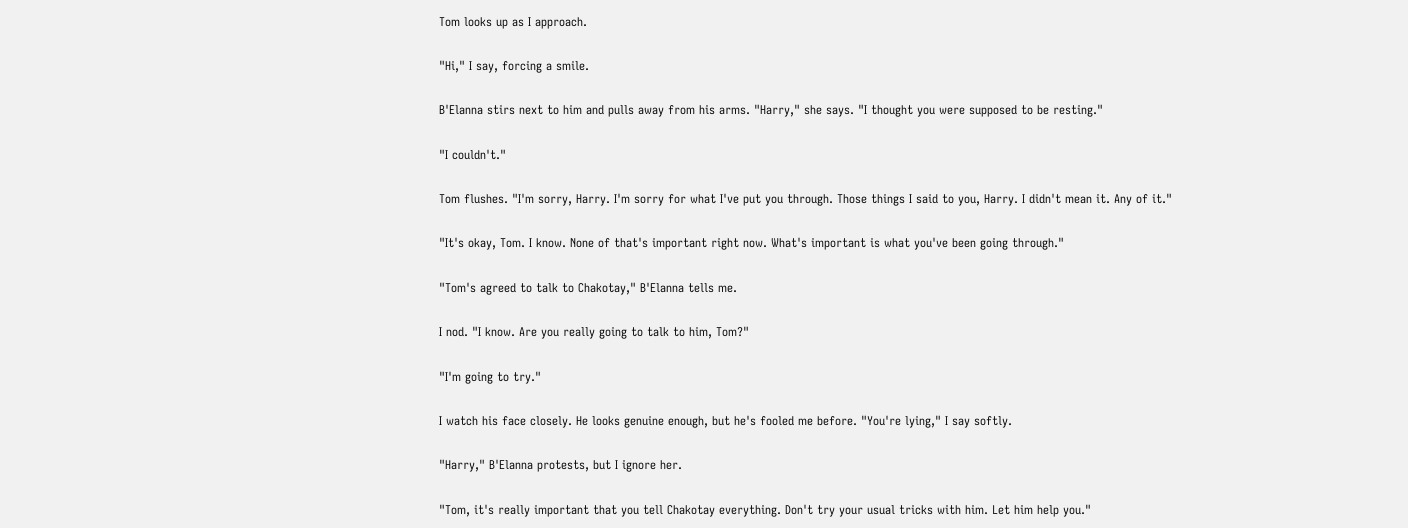Tom looks up as I approach.

"Hi," I say, forcing a smile.

B'Elanna stirs next to him and pulls away from his arms. "Harry," she says. "I thought you were supposed to be resting."

"I couldn't."

Tom flushes. "I'm sorry, Harry. I'm sorry for what I've put you through. Those things I said to you, Harry. I didn't mean it. Any of it."

"It's okay, Tom. I know. None of that's important right now. What's important is what you've been going through."

"Tom's agreed to talk to Chakotay," B'Elanna tells me.

I nod. "I know. Are you really going to talk to him, Tom?"

"I'm going to try."

I watch his face closely. He looks genuine enough, but he's fooled me before. "You're lying," I say softly.

"Harry," B'Elanna protests, but I ignore her.

"Tom, it's really important that you tell Chakotay everything. Don't try your usual tricks with him. Let him help you."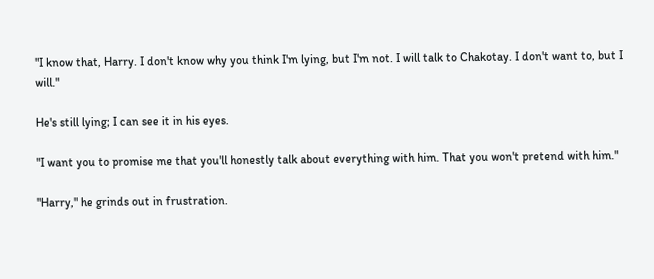"I know that, Harry. I don't know why you think I'm lying, but I'm not. I will talk to Chakotay. I don't want to, but I will."

He's still lying; I can see it in his eyes.

"I want you to promise me that you'll honestly talk about everything with him. That you won't pretend with him."

"Harry," he grinds out in frustration.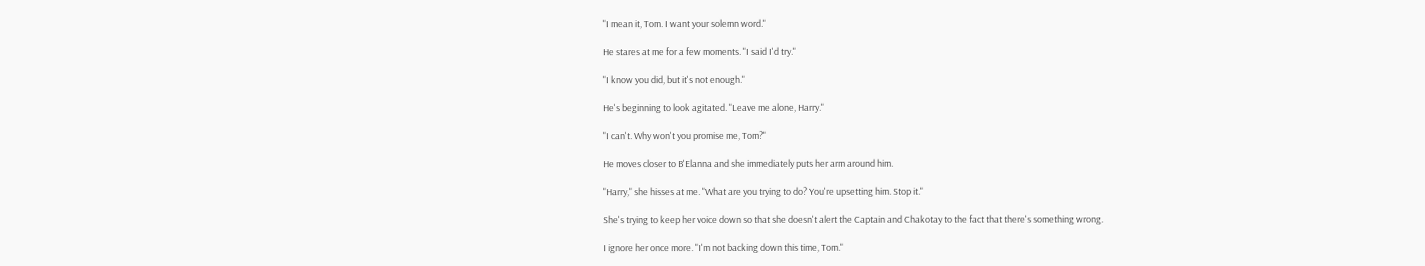"I mean it, Tom. I want your solemn word."

He stares at me for a few moments. "I said I'd try."

"I know you did, but it's not enough."

He's beginning to look agitated. "Leave me alone, Harry."

"I can't. Why won't you promise me, Tom?"

He moves closer to B'Elanna and she immediately puts her arm around him.

"Harry," she hisses at me. "What are you trying to do? You're upsetting him. Stop it."

She's trying to keep her voice down so that she doesn't alert the Captain and Chakotay to the fact that there's something wrong.

I ignore her once more. "I'm not backing down this time, Tom."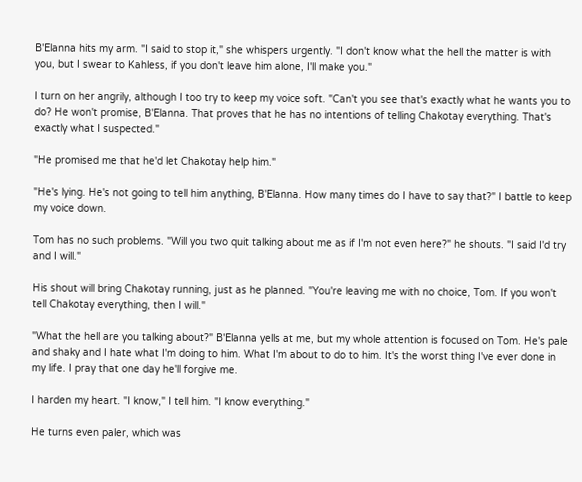B'Elanna hits my arm. "I said to stop it," she whispers urgently. "I don't know what the hell the matter is with you, but I swear to Kahless, if you don't leave him alone, I'll make you."

I turn on her angrily, although I too try to keep my voice soft. "Can't you see that's exactly what he wants you to do? He won't promise, B'Elanna. That proves that he has no intentions of telling Chakotay everything. That's exactly what I suspected."

"He promised me that he'd let Chakotay help him."

"He's lying. He's not going to tell him anything, B'Elanna. How many times do I have to say that?" I battle to keep my voice down.

Tom has no such problems. "Will you two quit talking about me as if I'm not even here?" he shouts. "I said I'd try and I will."

His shout will bring Chakotay running, just as he planned. "You're leaving me with no choice, Tom. If you won't tell Chakotay everything, then I will."

"What the hell are you talking about?" B'Elanna yells at me, but my whole attention is focused on Tom. He's pale and shaky and I hate what I'm doing to him. What I'm about to do to him. It's the worst thing I've ever done in my life. I pray that one day he'll forgive me.

I harden my heart. "I know," I tell him. "I know everything."

He turns even paler, which was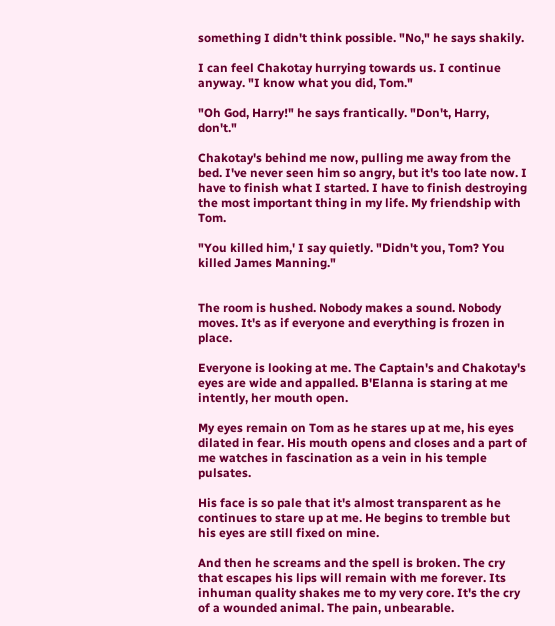something I didn't think possible. "No," he says shakily.

I can feel Chakotay hurrying towards us. I continue anyway. "I know what you did, Tom."

"Oh God, Harry!" he says frantically. "Don't, Harry, don't."

Chakotay's behind me now, pulling me away from the bed. I've never seen him so angry, but it's too late now. I have to finish what I started. I have to finish destroying the most important thing in my life. My friendship with Tom.

"You killed him,' I say quietly. "Didn't you, Tom? You killed James Manning."


The room is hushed. Nobody makes a sound. Nobody moves. It's as if everyone and everything is frozen in place.

Everyone is looking at me. The Captain's and Chakotay's eyes are wide and appalled. B'Elanna is staring at me intently, her mouth open.

My eyes remain on Tom as he stares up at me, his eyes dilated in fear. His mouth opens and closes and a part of me watches in fascination as a vein in his temple pulsates.

His face is so pale that it's almost transparent as he continues to stare up at me. He begins to tremble but his eyes are still fixed on mine.

And then he screams and the spell is broken. The cry that escapes his lips will remain with me forever. Its inhuman quality shakes me to my very core. It's the cry of a wounded animal. The pain, unbearable.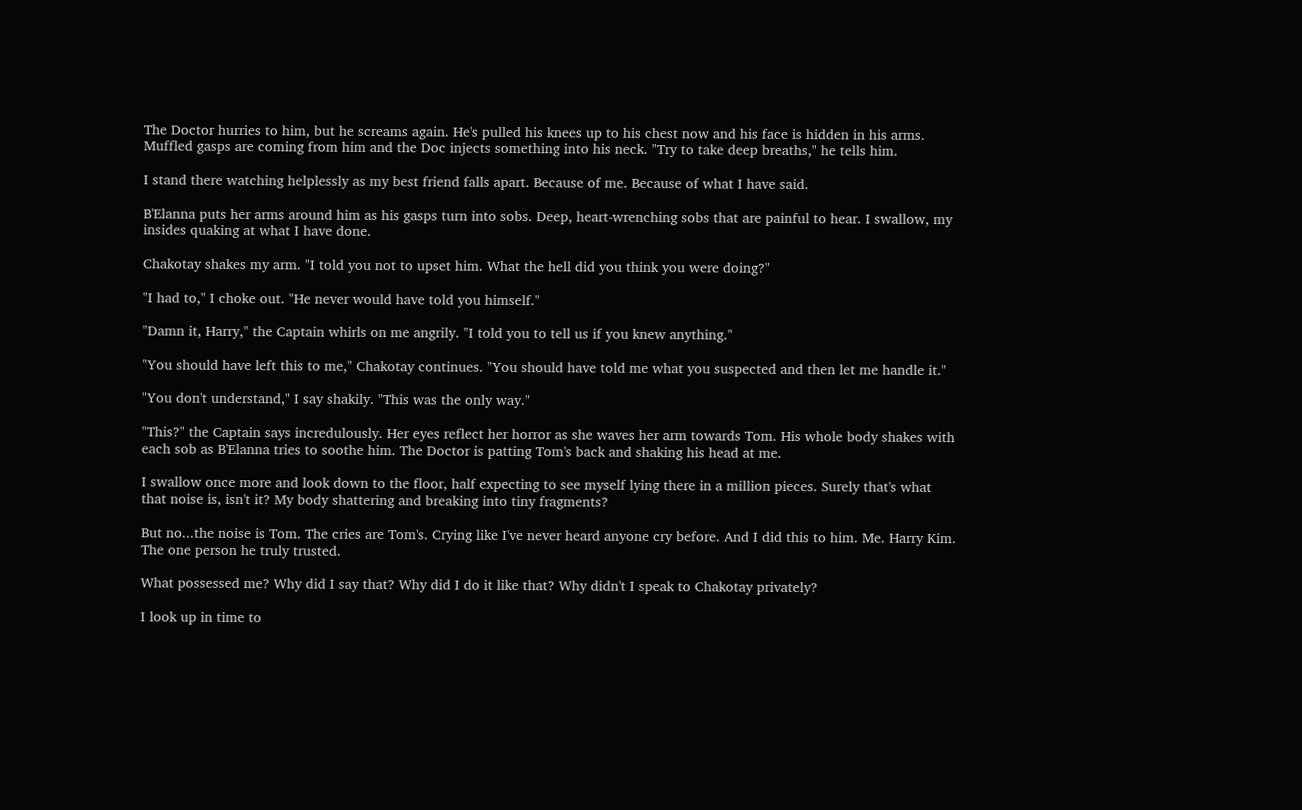The Doctor hurries to him, but he screams again. He's pulled his knees up to his chest now and his face is hidden in his arms. Muffled gasps are coming from him and the Doc injects something into his neck. "Try to take deep breaths," he tells him.

I stand there watching helplessly as my best friend falls apart. Because of me. Because of what I have said.

B'Elanna puts her arms around him as his gasps turn into sobs. Deep, heart-wrenching sobs that are painful to hear. I swallow, my insides quaking at what I have done.

Chakotay shakes my arm. "I told you not to upset him. What the hell did you think you were doing?"

"I had to," I choke out. "He never would have told you himself."

"Damn it, Harry," the Captain whirls on me angrily. "I told you to tell us if you knew anything."

"You should have left this to me," Chakotay continues. "You should have told me what you suspected and then let me handle it."

"You don't understand," I say shakily. "This was the only way."

"This?" the Captain says incredulously. Her eyes reflect her horror as she waves her arm towards Tom. His whole body shakes with each sob as B'Elanna tries to soothe him. The Doctor is patting Tom's back and shaking his head at me.

I swallow once more and look down to the floor, half expecting to see myself lying there in a million pieces. Surely that's what that noise is, isn't it? My body shattering and breaking into tiny fragments?

But no...the noise is Tom. The cries are Tom's. Crying like I've never heard anyone cry before. And I did this to him. Me. Harry Kim. The one person he truly trusted.

What possessed me? Why did I say that? Why did I do it like that? Why didn't I speak to Chakotay privately?

I look up in time to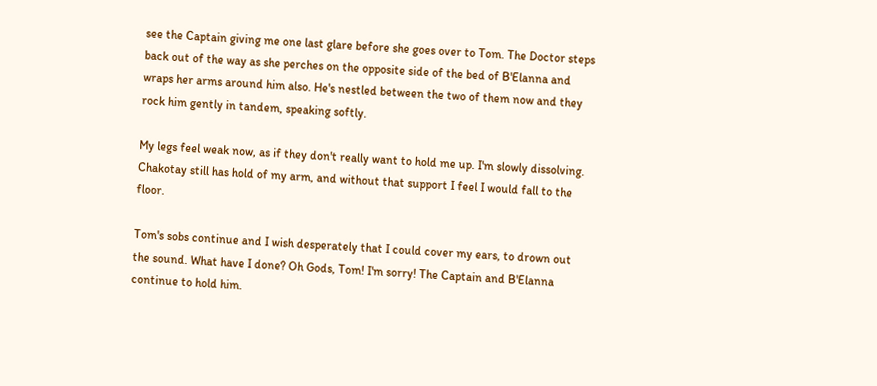see the Captain giving me one last glare before she goes over to Tom. The Doctor steps back out of the way as she perches on the opposite side of the bed of B'Elanna and wraps her arms around him also. He's nestled between the two of them now and they rock him gently in tandem, speaking softly.

My legs feel weak now, as if they don't really want to hold me up. I'm slowly dissolving. Chakotay still has hold of my arm, and without that support I feel I would fall to the floor.

Tom's sobs continue and I wish desperately that I could cover my ears, to drown out the sound. What have I done? Oh Gods, Tom! I'm sorry! The Captain and B'Elanna continue to hold him.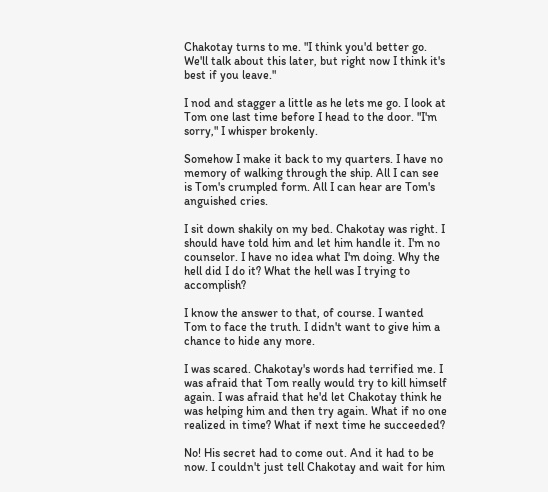Chakotay turns to me. "I think you'd better go. We'll talk about this later, but right now I think it's best if you leave."

I nod and stagger a little as he lets me go. I look at Tom one last time before I head to the door. "I'm sorry," I whisper brokenly.

Somehow I make it back to my quarters. I have no memory of walking through the ship. All I can see is Tom's crumpled form. All I can hear are Tom's anguished cries.

I sit down shakily on my bed. Chakotay was right. I should have told him and let him handle it. I'm no counselor. I have no idea what I'm doing. Why the hell did I do it? What the hell was I trying to accomplish?

I know the answer to that, of course. I wanted Tom to face the truth. I didn't want to give him a chance to hide any more.

I was scared. Chakotay's words had terrified me. I was afraid that Tom really would try to kill himself again. I was afraid that he'd let Chakotay think he was helping him and then try again. What if no one realized in time? What if next time he succeeded?

No! His secret had to come out. And it had to be now. I couldn't just tell Chakotay and wait for him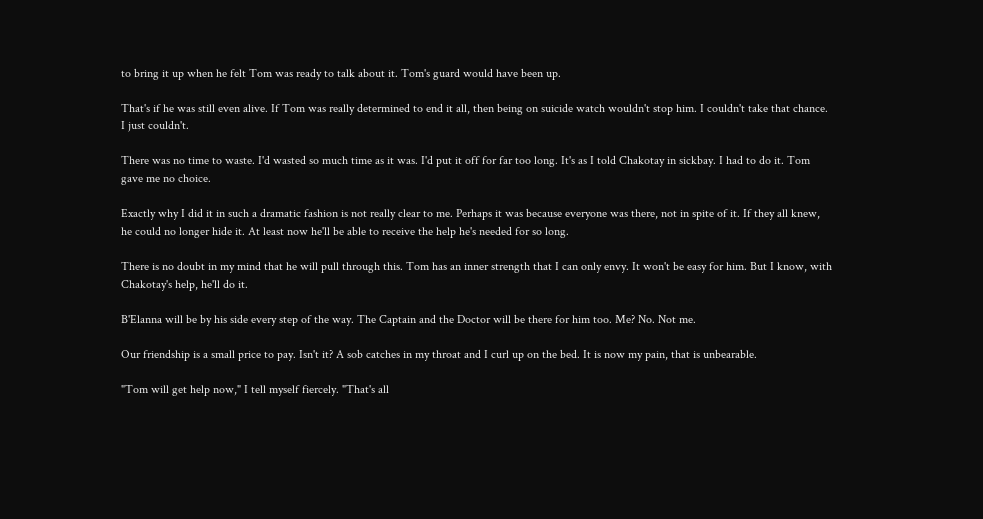to bring it up when he felt Tom was ready to talk about it. Tom's guard would have been up.

That's if he was still even alive. If Tom was really determined to end it all, then being on suicide watch wouldn't stop him. I couldn't take that chance. I just couldn't.

There was no time to waste. I'd wasted so much time as it was. I'd put it off for far too long. It's as I told Chakotay in sickbay. I had to do it. Tom gave me no choice.

Exactly why I did it in such a dramatic fashion is not really clear to me. Perhaps it was because everyone was there, not in spite of it. If they all knew, he could no longer hide it. At least now he'll be able to receive the help he's needed for so long.

There is no doubt in my mind that he will pull through this. Tom has an inner strength that I can only envy. It won't be easy for him. But I know, with Chakotay's help, he'll do it.

B'Elanna will be by his side every step of the way. The Captain and the Doctor will be there for him too. Me? No. Not me.

Our friendship is a small price to pay. Isn't it? A sob catches in my throat and I curl up on the bed. It is now my pain, that is unbearable.

"Tom will get help now," I tell myself fiercely. "That's all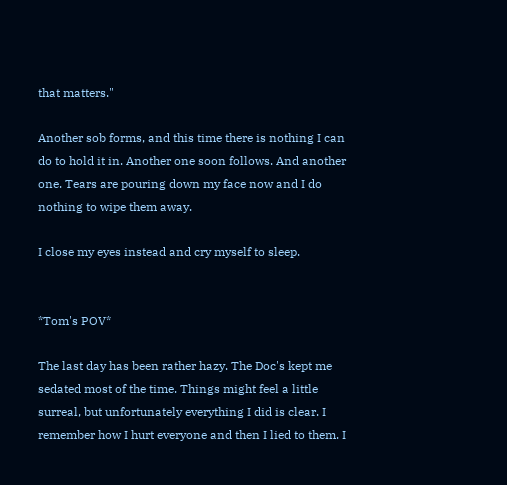that matters."

Another sob forms, and this time there is nothing I can do to hold it in. Another one soon follows. And another one. Tears are pouring down my face now and I do nothing to wipe them away.

I close my eyes instead and cry myself to sleep.


*Tom's POV*

The last day has been rather hazy. The Doc's kept me sedated most of the time. Things might feel a little surreal, but unfortunately everything I did is clear. I remember how I hurt everyone and then I lied to them. I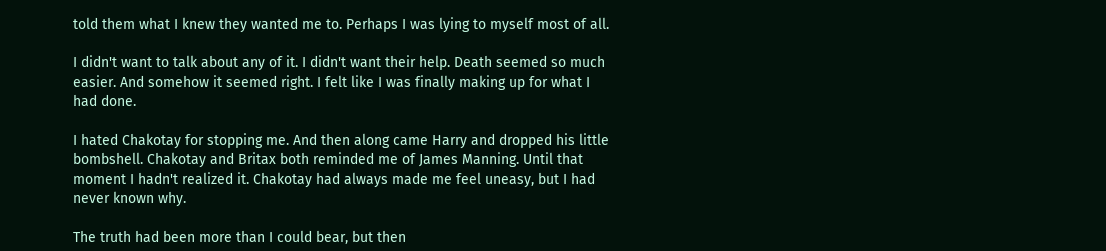told them what I knew they wanted me to. Perhaps I was lying to myself most of all.

I didn't want to talk about any of it. I didn't want their help. Death seemed so much easier. And somehow it seemed right. I felt like I was finally making up for what I had done.

I hated Chakotay for stopping me. And then along came Harry and dropped his little bombshell. Chakotay and Britax both reminded me of James Manning. Until that moment I hadn't realized it. Chakotay had always made me feel uneasy, but I had never known why.

The truth had been more than I could bear, but then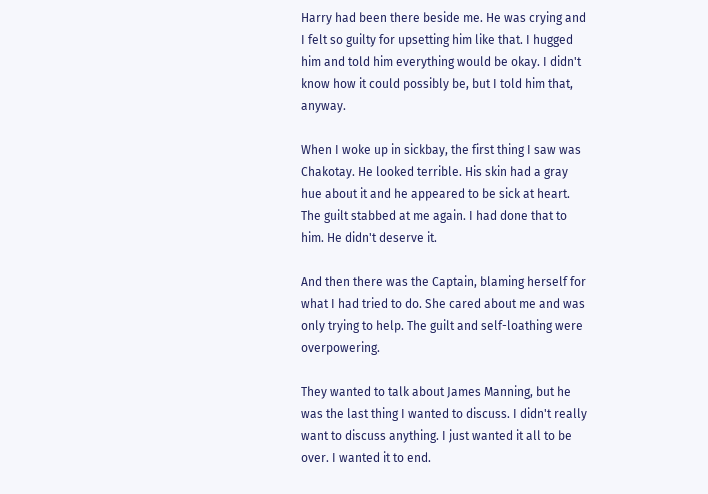Harry had been there beside me. He was crying and I felt so guilty for upsetting him like that. I hugged him and told him everything would be okay. I didn't know how it could possibly be, but I told him that, anyway.

When I woke up in sickbay, the first thing I saw was Chakotay. He looked terrible. His skin had a gray hue about it and he appeared to be sick at heart. The guilt stabbed at me again. I had done that to him. He didn't deserve it.

And then there was the Captain, blaming herself for what I had tried to do. She cared about me and was only trying to help. The guilt and self-loathing were overpowering.

They wanted to talk about James Manning, but he was the last thing I wanted to discuss. I didn't really want to discuss anything. I just wanted it all to be over. I wanted it to end.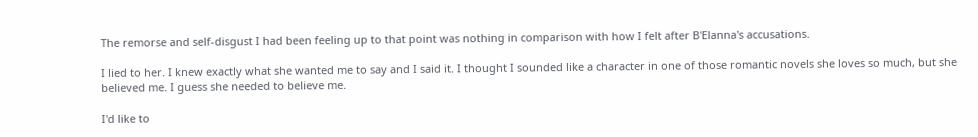The remorse and self-disgust I had been feeling up to that point was nothing in comparison with how I felt after B'Elanna's accusations.

I lied to her. I knew exactly what she wanted me to say and I said it. I thought I sounded like a character in one of those romantic novels she loves so much, but she believed me. I guess she needed to believe me.

I'd like to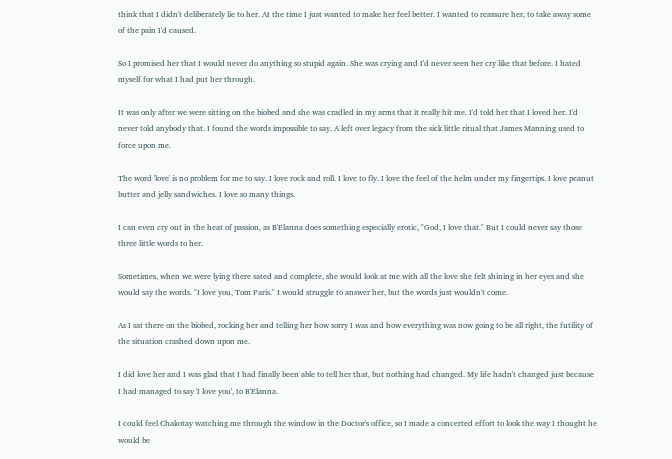think that I didn't deliberately lie to her. At the time I just wanted to make her feel better. I wanted to reassure her, to take away some of the pain I'd caused.

So I promised her that I would never do anything so stupid again. She was crying and I'd never seen her cry like that before. I hated myself for what I had put her through.

It was only after we were sitting on the biobed and she was cradled in my arms that it really hit me. I'd told her that I loved her. I'd never told anybody that. I found the words impossible to say. A left over legacy from the sick little ritual that James Manning used to force upon me.

The word 'love' is no problem for me to say. I love rock and roll. I love to fly. I love the feel of the helm under my fingertips. I love peanut butter and jelly sandwiches. I love so many things.

I can even cry out in the heat of passion, as B'Elanna does something especially erotic, "God, I love that." But I could never say those three little words to her.

Sometimes, when we were lying there sated and complete, she would look at me with all the love she felt shining in her eyes and she would say the words. "I love you, Tom Paris." I would struggle to answer her, but the words just wouldn't come.

As I sat there on the biobed, rocking her and telling her how sorry I was and how everything was now going to be all right, the futility of the situation crashed down upon me.

I did love her and I was glad that I had finally been able to tell her that, but nothing had changed. My life hadn't changed just because I had managed to say 'I love you', to B'Elanna.

I could feel Chakotay watching me through the window in the Doctor's office, so I made a concerted effort to look the way I thought he would be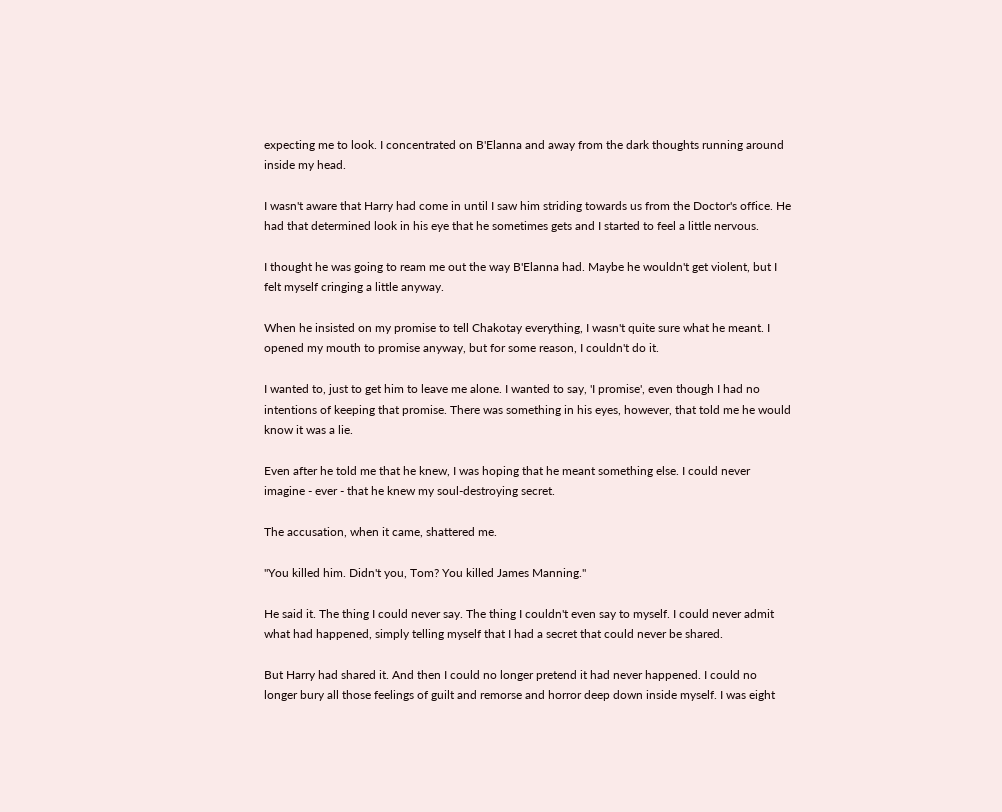expecting me to look. I concentrated on B'Elanna and away from the dark thoughts running around inside my head.

I wasn't aware that Harry had come in until I saw him striding towards us from the Doctor's office. He had that determined look in his eye that he sometimes gets and I started to feel a little nervous.

I thought he was going to ream me out the way B'Elanna had. Maybe he wouldn't get violent, but I felt myself cringing a little anyway.

When he insisted on my promise to tell Chakotay everything, I wasn't quite sure what he meant. I opened my mouth to promise anyway, but for some reason, I couldn't do it.

I wanted to, just to get him to leave me alone. I wanted to say, 'I promise', even though I had no intentions of keeping that promise. There was something in his eyes, however, that told me he would know it was a lie.

Even after he told me that he knew, I was hoping that he meant something else. I could never imagine - ever - that he knew my soul-destroying secret.

The accusation, when it came, shattered me.

"You killed him. Didn't you, Tom? You killed James Manning."

He said it. The thing I could never say. The thing I couldn't even say to myself. I could never admit what had happened, simply telling myself that I had a secret that could never be shared.

But Harry had shared it. And then I could no longer pretend it had never happened. I could no longer bury all those feelings of guilt and remorse and horror deep down inside myself. I was eight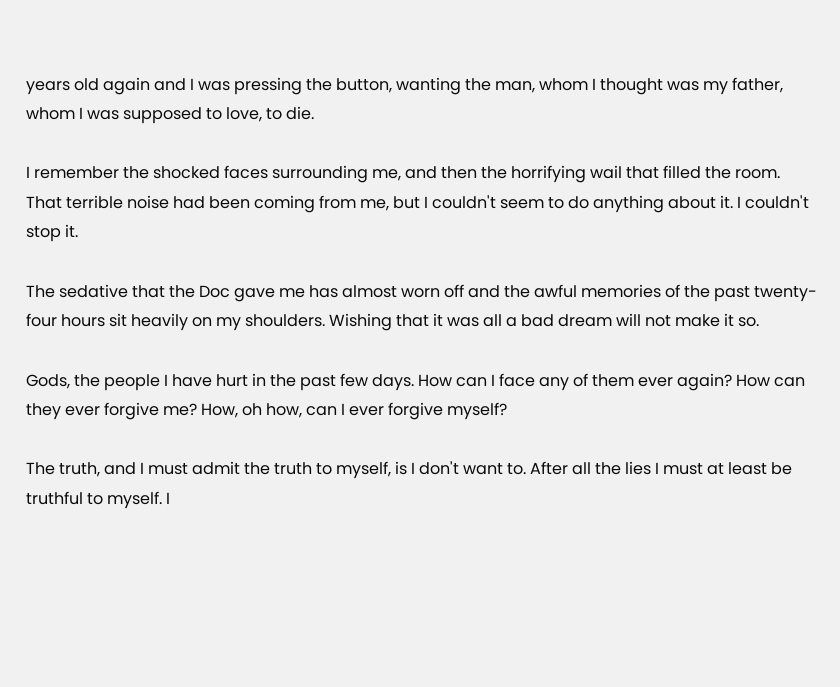years old again and I was pressing the button, wanting the man, whom I thought was my father, whom I was supposed to love, to die.

I remember the shocked faces surrounding me, and then the horrifying wail that filled the room. That terrible noise had been coming from me, but I couldn't seem to do anything about it. I couldn't stop it.

The sedative that the Doc gave me has almost worn off and the awful memories of the past twenty-four hours sit heavily on my shoulders. Wishing that it was all a bad dream will not make it so.

Gods, the people I have hurt in the past few days. How can I face any of them ever again? How can they ever forgive me? How, oh how, can I ever forgive myself?

The truth, and I must admit the truth to myself, is I don't want to. After all the lies I must at least be truthful to myself. I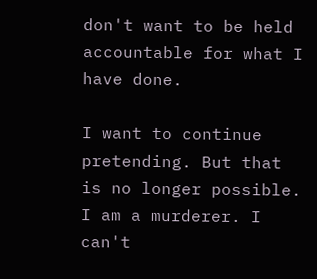don't want to be held accountable for what I have done.

I want to continue pretending. But that is no longer possible. I am a murderer. I can't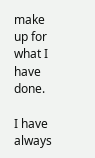make up for what I have done.

I have always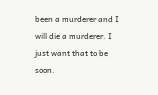been a murderer and I will die a murderer. I just want that to be soon.